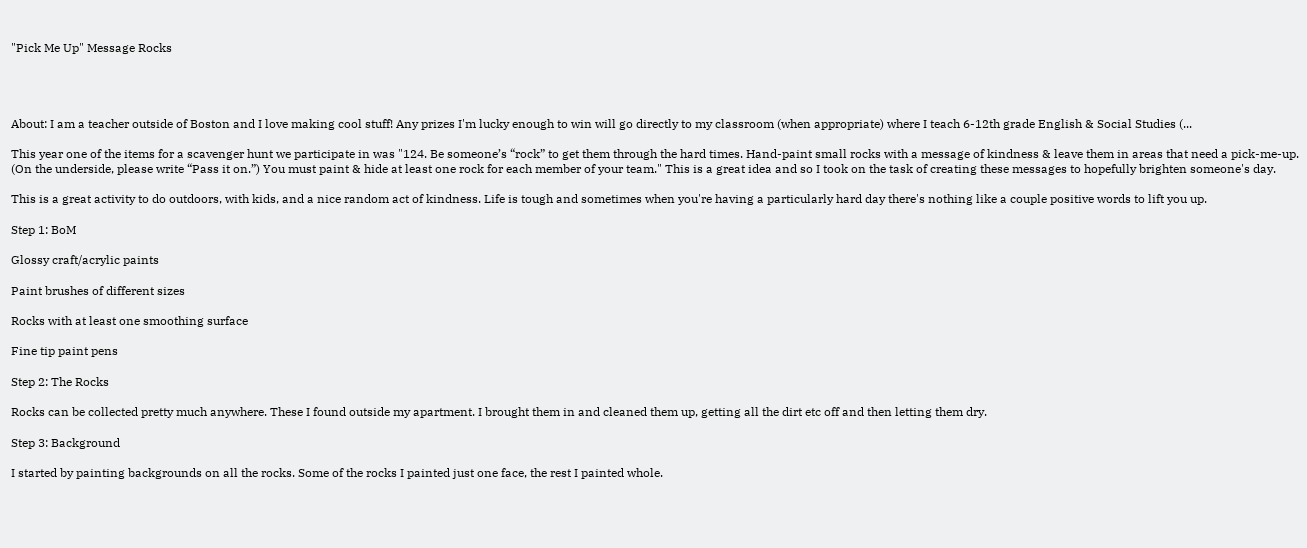"Pick Me Up" Message Rocks




About: I am a teacher outside of Boston and I love making cool stuff! Any prizes I'm lucky enough to win will go directly to my classroom (when appropriate) where I teach 6-12th grade English & Social Studies (...

This year one of the items for a scavenger hunt we participate in was "124. Be someone’s “rock” to get them through the hard times. Hand-paint small rocks with a message of kindness & leave them in areas that need a pick-me-up. (On the underside, please write “Pass it on.”) You must paint & hide at least one rock for each member of your team." This is a great idea and so I took on the task of creating these messages to hopefully brighten someone's day.

This is a great activity to do outdoors, with kids, and a nice random act of kindness. Life is tough and sometimes when you're having a particularly hard day there's nothing like a couple positive words to lift you up.

Step 1: BoM

Glossy craft/acrylic paints

Paint brushes of different sizes

Rocks with at least one smoothing surface

Fine tip paint pens

Step 2: The Rocks

Rocks can be collected pretty much anywhere. These I found outside my apartment. I brought them in and cleaned them up, getting all the dirt etc off and then letting them dry.

Step 3: Background

I started by painting backgrounds on all the rocks. Some of the rocks I painted just one face, the rest I painted whole.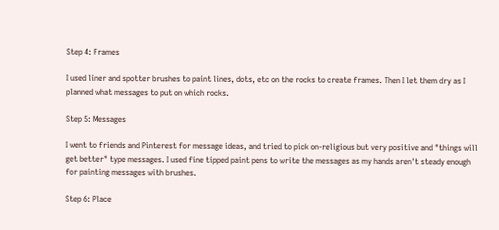Step 4: Frames

I used liner and spotter brushes to paint lines, dots, etc on the rocks to create frames. Then I let them dry as I planned what messages to put on which rocks.

Step 5: Messages

I went to friends and Pinterest for message ideas, and tried to pick on-religious but very positive and "things will get better" type messages. I used fine tipped paint pens to write the messages as my hands aren't steady enough for painting messages with brushes.

Step 6: Place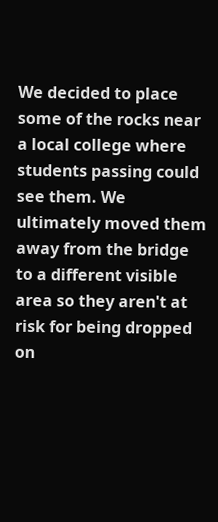We decided to place some of the rocks near a local college where students passing could see them. We ultimately moved them away from the bridge to a different visible area so they aren't at risk for being dropped on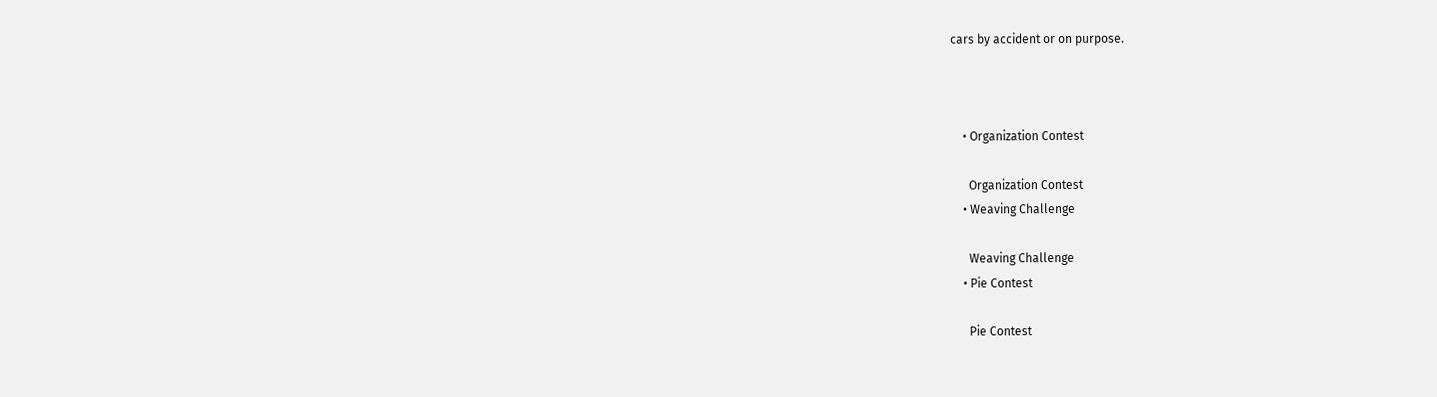cars by accident or on purpose.



    • Organization Contest

      Organization Contest
    • Weaving Challenge

      Weaving Challenge
    • Pie Contest

      Pie Contest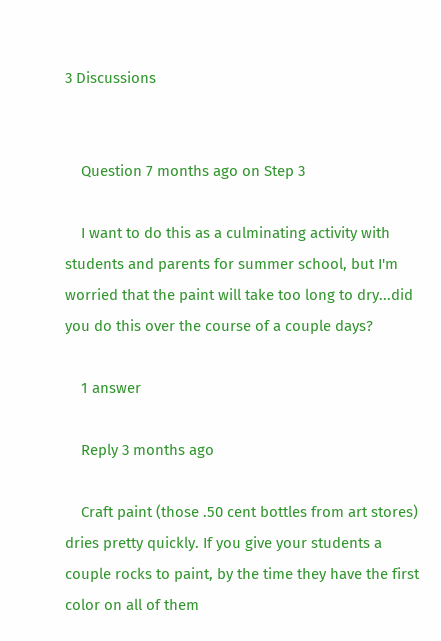3 Discussions


    Question 7 months ago on Step 3

    I want to do this as a culminating activity with students and parents for summer school, but I'm worried that the paint will take too long to dry...did you do this over the course of a couple days?

    1 answer

    Reply 3 months ago

    Craft paint (those .50 cent bottles from art stores) dries pretty quickly. If you give your students a couple rocks to paint, by the time they have the first color on all of them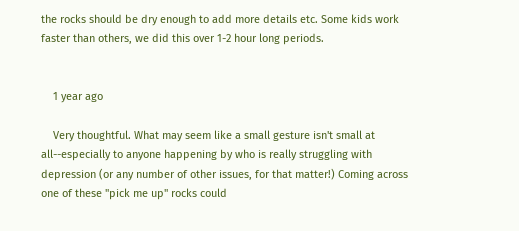the rocks should be dry enough to add more details etc. Some kids work faster than others, we did this over 1-2 hour long periods.


    1 year ago

    Very thoughtful. What may seem like a small gesture isn't small at all--especially to anyone happening by who is really struggling with depression (or any number of other issues, for that matter!) Coming across one of these "pick me up" rocks could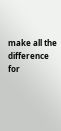make all the difference for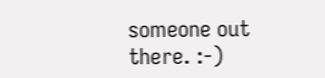someone out there. :-)